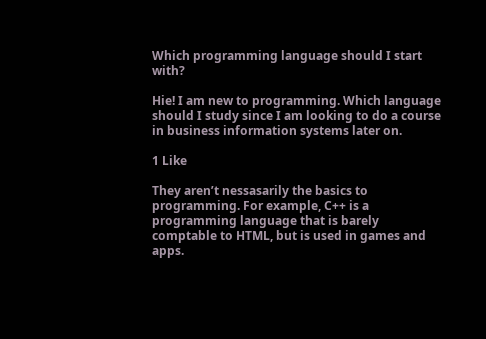Which programming language should I start with?

Hie! I am new to programming. Which language should I study since I am looking to do a course in business information systems later on.

1 Like

They aren’t nessasarily the basics to programming. For example, C++ is a programming language that is barely comptable to HTML, but is used in games and apps.